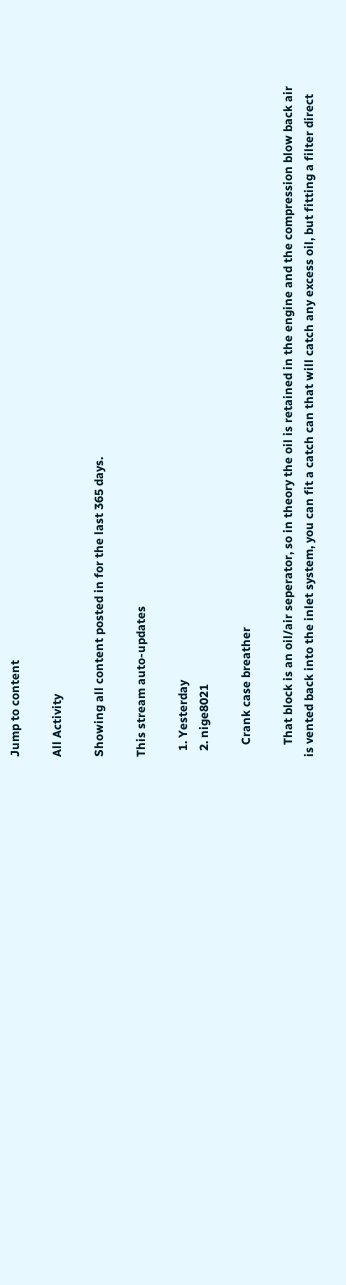Jump to content

All Activity

Showing all content posted in for the last 365 days.

This stream auto-updates

  1. Yesterday
  2. nige8021

    Crank case breather

    That block is an oil/air seperator, so in theory the oil is retained in the engine and the compression blow back air is vented back into the inlet system, you can fit a catch can that will catch any excess oil, but fitting a filter direct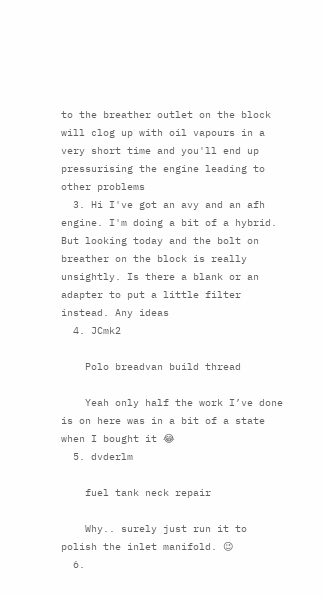to the breather outlet on the block will clog up with oil vapours in a very short time and you'll end up pressurising the engine leading to other problems
  3. Hi I've got an avy and an afh engine. I'm doing a bit of a hybrid. But looking today and the bolt on breather on the block is really unsightly. Is there a blank or an adapter to put a little filter instead. Any ideas
  4. JCmk2

    Polo breadvan build thread

    Yeah only half the work I’ve done is on here was in a bit of a state when I bought it 😂
  5. dvderlm

    fuel tank neck repair

    Why.. surely just run it to polish the inlet manifold. 😉
  6.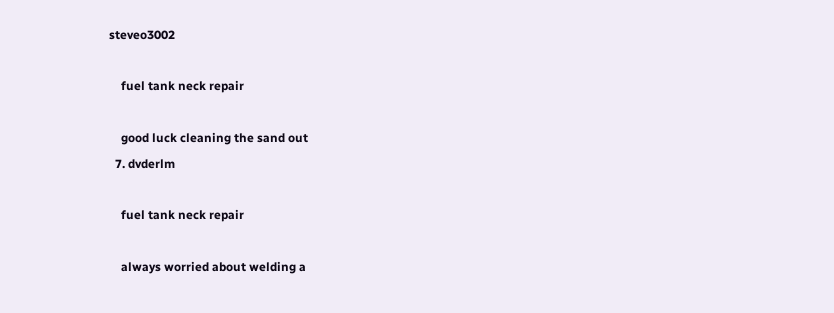steveo3002

    fuel tank neck repair

    good luck cleaning the sand out
  7. dvderlm

    fuel tank neck repair

    always worried about welding a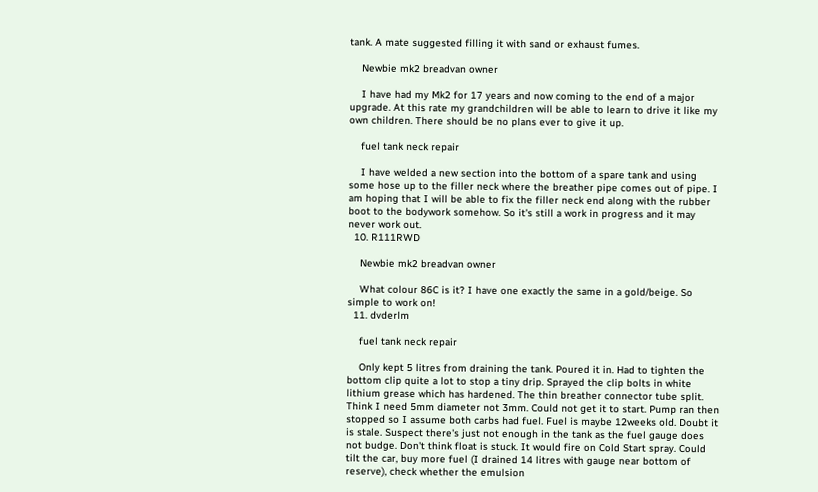tank. A mate suggested filling it with sand or exhaust fumes.

    Newbie mk2 breadvan owner

    I have had my Mk2 for 17 years and now coming to the end of a major upgrade. At this rate my grandchildren will be able to learn to drive it like my own children. There should be no plans ever to give it up.

    fuel tank neck repair

    I have welded a new section into the bottom of a spare tank and using some hose up to the filler neck where the breather pipe comes out of pipe. I am hoping that I will be able to fix the filler neck end along with the rubber boot to the bodywork somehow. So it's still a work in progress and it may never work out.
  10. R111RWD

    Newbie mk2 breadvan owner

    What colour 86C is it? I have one exactly the same in a gold/beige. So simple to work on!
  11. dvderlm

    fuel tank neck repair

    Only kept 5 litres from draining the tank. Poured it in. Had to tighten the bottom clip quite a lot to stop a tiny drip. Sprayed the clip bolts in white lithium grease which has hardened. The thin breather connector tube split. Think I need 5mm diameter not 3mm. Could not get it to start. Pump ran then stopped so I assume both carbs had fuel. Fuel is maybe 12weeks old. Doubt it is stale. Suspect there's just not enough in the tank as the fuel gauge does not budge. Don't think float is stuck. It would fire on Cold Start spray. Could tilt the car, buy more fuel (I drained 14 litres with gauge near bottom of reserve), check whether the emulsion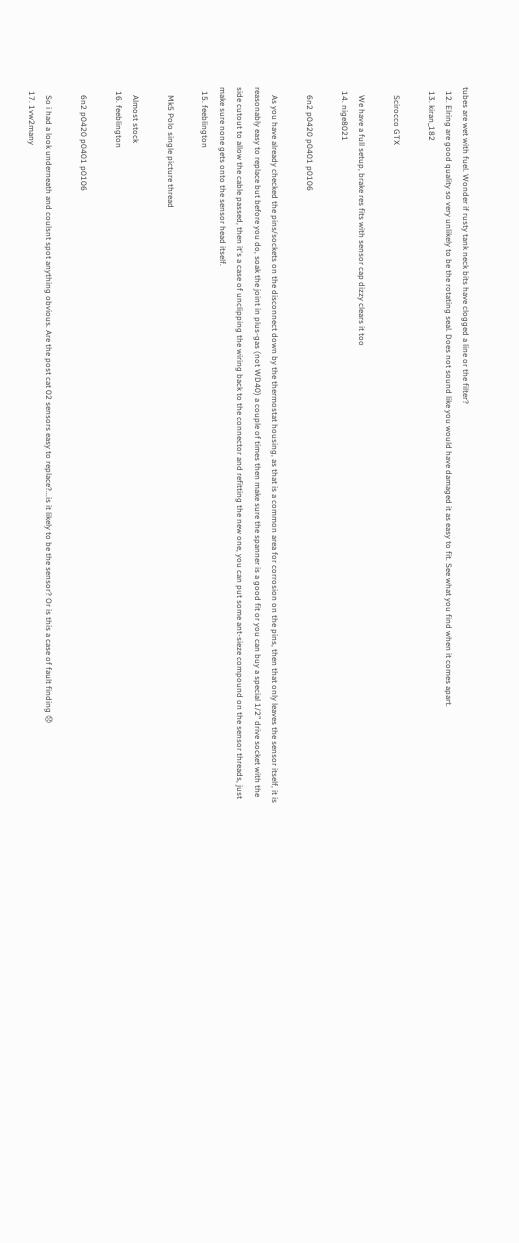tubes are wet with fuel. Wonder if rusty tank neck bits have clogged a line or the filter?
  12. Elring are good quality so very unlikely to be the rotating seal. Does not sound like you would have damaged it as easy to fit. See what you find when it comes apart.
  13. kiran_182

    Scirocco GTX

    We have a full setup, brake res fits with sensor cap dizzy clears it too
  14. nige8021

    6n2 p0420 p0401 p0106

    As you have already checked the pins/sockets on the disconnect down by the thermostat housing, as that is a common area for corrosion on the pins, then that only leaves the sensor itself, it is reasonably easy to replace but before you do, soak the joint in plus-gas (not WD40) a couple of times then make sure the spanner is a good fit or you can buy a special 1/2" drive socket with the side cutout to allow the cable passed, then it's a case of unclipping the wiring back to the connector and refitting the new one, you can put some ant-sieze compound on the sensor threads, just make sure none gets onto the sensor head itself.
  15. feeblington

    Mk5 Polo single picture thread

    Almost stock
  16. feeblington

    6n2 p0420 p0401 p0106

    So i had a look underneath and coulsnt spot anything obvious. Are the post cat 02 sensors easy to replace?...is it likely to be the sensor? Or is this a case of fault finding 😞
  17. 1vw2many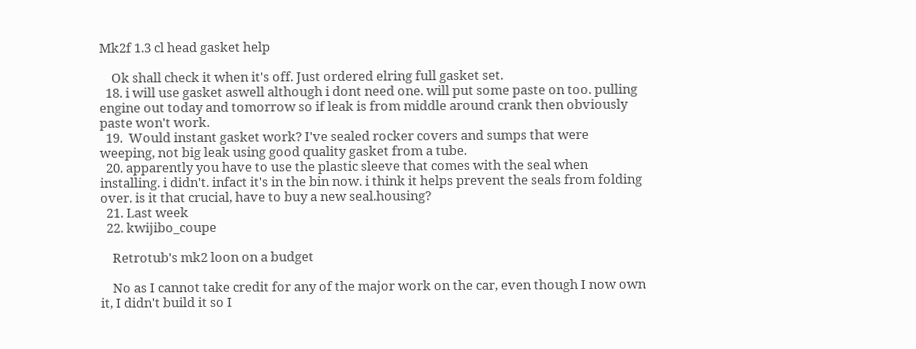Mk2f 1.3 cl head gasket help

    Ok shall check it when it's off. Just ordered elring full gasket set.
  18. i will use gasket aswell although i dont need one. will put some paste on too. pulling engine out today and tomorrow so if leak is from middle around crank then obviously paste won't work.
  19.  Would instant gasket work? I've sealed rocker covers and sumps that were weeping, not big leak using good quality gasket from a tube.
  20. apparently you have to use the plastic sleeve that comes with the seal when installing. i didn't. infact it's in the bin now. i think it helps prevent the seals from folding over. is it that crucial, have to buy a new seal.housing?
  21. Last week
  22. kwijibo_coupe

    Retrotub's mk2 loon on a budget

    No as I cannot take credit for any of the major work on the car, even though I now own it, I didn't build it so I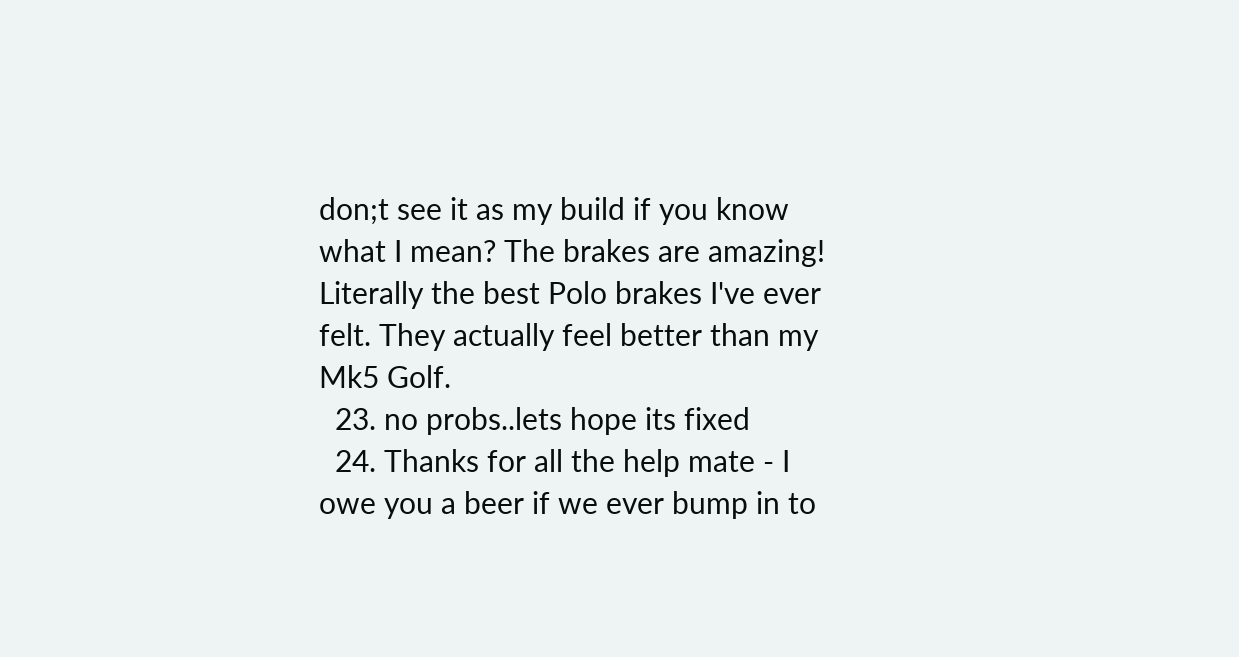don;t see it as my build if you know what I mean? The brakes are amazing! Literally the best Polo brakes I've ever felt. They actually feel better than my Mk5 Golf.
  23. no probs..lets hope its fixed
  24. Thanks for all the help mate - I owe you a beer if we ever bump in to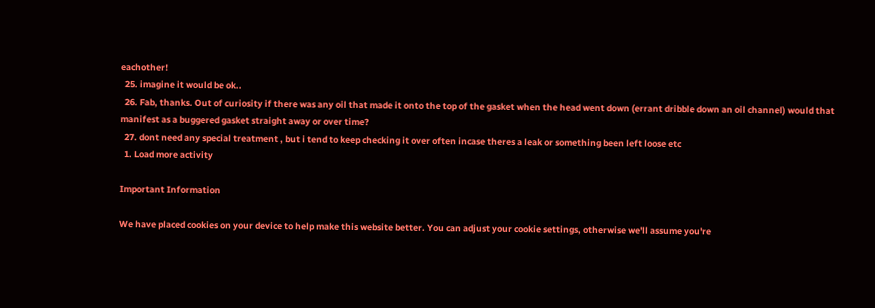eachother!
  25. imagine it would be ok..
  26. Fab, thanks. Out of curiosity if there was any oil that made it onto the top of the gasket when the head went down (errant dribble down an oil channel) would that manifest as a buggered gasket straight away or over time?
  27. dont need any special treatment , but i tend to keep checking it over often incase theres a leak or something been left loose etc
  1. Load more activity

Important Information

We have placed cookies on your device to help make this website better. You can adjust your cookie settings, otherwise we'll assume you're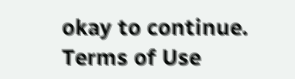okay to continue. Terms of Use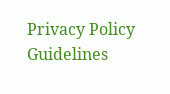Privacy Policy Guidelines